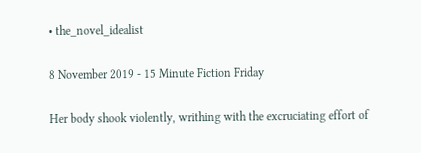• the_novel_idealist

8 November 2019 - 15 Minute Fiction Friday

Her body shook violently, writhing with the excruciating effort of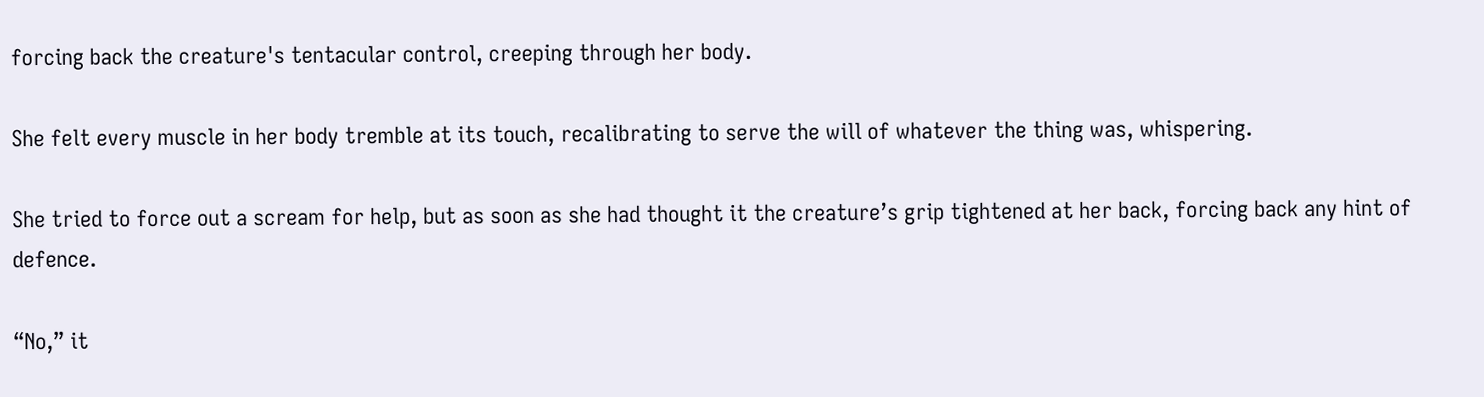forcing back the creature's tentacular control, creeping through her body.

She felt every muscle in her body tremble at its touch, recalibrating to serve the will of whatever the thing was, whispering.

She tried to force out a scream for help, but as soon as she had thought it the creature’s grip tightened at her back, forcing back any hint of defence.

“No,” it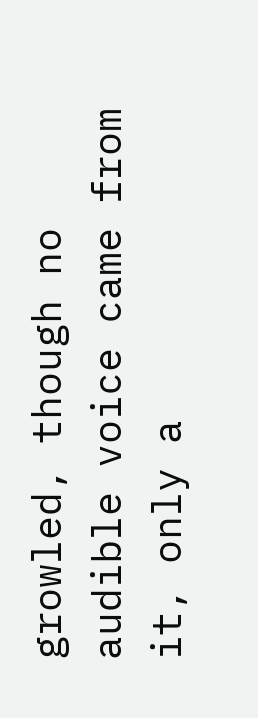growled, though no audible voice came from it, only a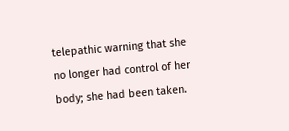telepathic warning that she no longer had control of her body; she had been taken.